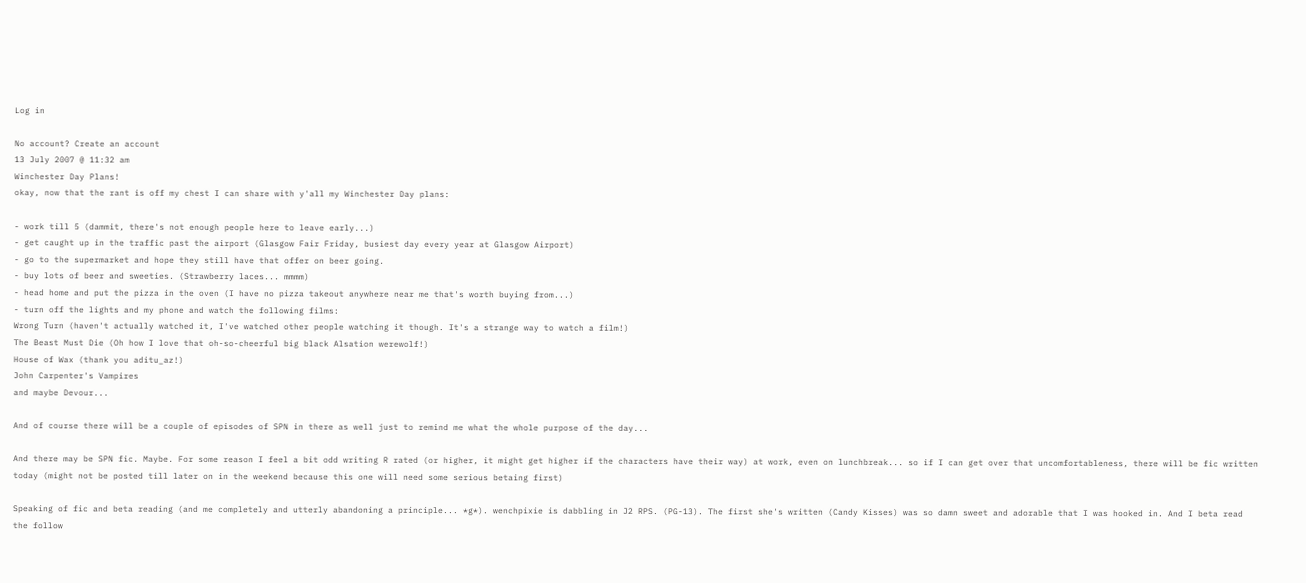Log in

No account? Create an account
13 July 2007 @ 11:32 am
Winchester Day Plans!
okay, now that the rant is off my chest I can share with y'all my Winchester Day plans:

- work till 5 (dammit, there's not enough people here to leave early...)
- get caught up in the traffic past the airport (Glasgow Fair Friday, busiest day every year at Glasgow Airport)
- go to the supermarket and hope they still have that offer on beer going.
- buy lots of beer and sweeties. (Strawberry laces... mmmm)
- head home and put the pizza in the oven (I have no pizza takeout anywhere near me that's worth buying from...)
- turn off the lights and my phone and watch the following films:
Wrong Turn (haven't actually watched it, I've watched other people watching it though. It's a strange way to watch a film!)
The Beast Must Die (Oh how I love that oh-so-cheerful big black Alsation werewolf!)
House of Wax (thank you aditu_az!)
John Carpenter's Vampires
and maybe Devour...

And of course there will be a couple of episodes of SPN in there as well just to remind me what the whole purpose of the day...

And there may be SPN fic. Maybe. For some reason I feel a bit odd writing R rated (or higher, it might get higher if the characters have their way) at work, even on lunchbreak... so if I can get over that uncomfortableness, there will be fic written today (might not be posted till later on in the weekend because this one will need some serious betaing first)

Speaking of fic and beta reading (and me completely and utterly abandoning a principle... *g*). wenchpixie is dabbling in J2 RPS. (PG-13). The first she's written (Candy Kisses) was so damn sweet and adorable that I was hooked in. And I beta read the follow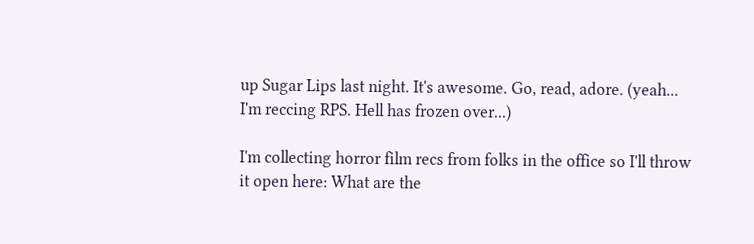up Sugar Lips last night. It's awesome. Go, read, adore. (yeah... I'm reccing RPS. Hell has frozen over...)

I'm collecting horror film recs from folks in the office so I'll throw it open here: What are the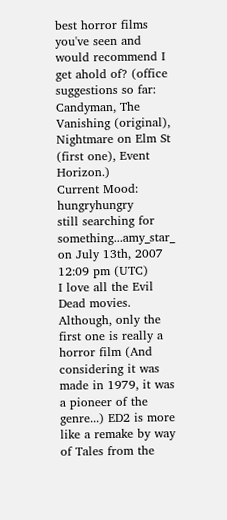best horror films you've seen and would recommend I get ahold of? (office suggestions so far: Candyman, The Vanishing (original), Nightmare on Elm St (first one), Event Horizon.)
Current Mood: hungryhungry
still searching for something...amy_star_ on July 13th, 2007 12:09 pm (UTC)
I love all the Evil Dead movies. Although, only the first one is really a horror film (And considering it was made in 1979, it was a pioneer of the genre...) ED2 is more like a remake by way of Tales from the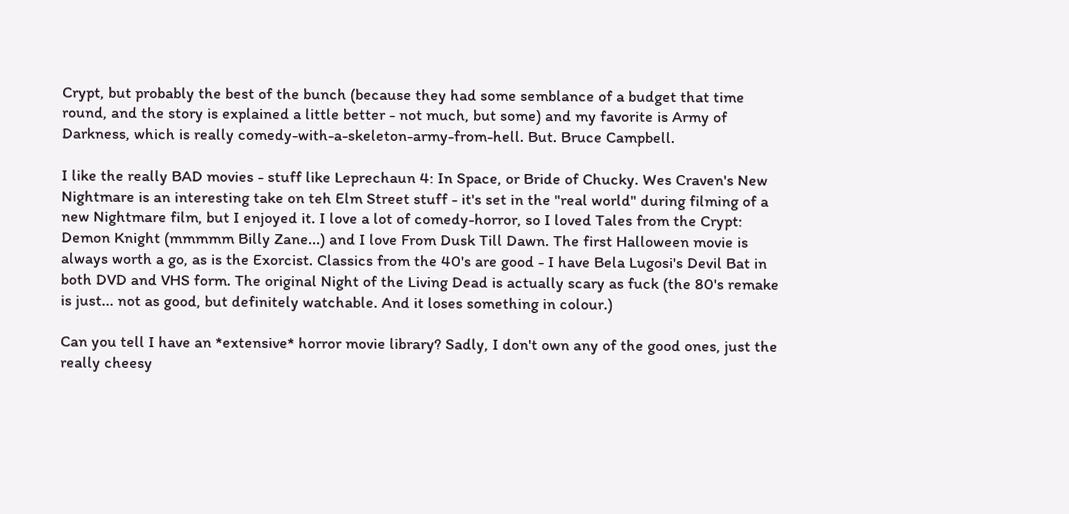Crypt, but probably the best of the bunch (because they had some semblance of a budget that time round, and the story is explained a little better - not much, but some) and my favorite is Army of Darkness, which is really comedy-with-a-skeleton-army-from-hell. But. Bruce Campbell.

I like the really BAD movies - stuff like Leprechaun 4: In Space, or Bride of Chucky. Wes Craven's New Nightmare is an interesting take on teh Elm Street stuff - it's set in the "real world" during filming of a new Nightmare film, but I enjoyed it. I love a lot of comedy-horror, so I loved Tales from the Crypt: Demon Knight (mmmmm Billy Zane...) and I love From Dusk Till Dawn. The first Halloween movie is always worth a go, as is the Exorcist. Classics from the 40's are good - I have Bela Lugosi's Devil Bat in both DVD and VHS form. The original Night of the Living Dead is actually scary as fuck (the 80's remake is just... not as good, but definitely watchable. And it loses something in colour.)

Can you tell I have an *extensive* horror movie library? Sadly, I don't own any of the good ones, just the really cheesy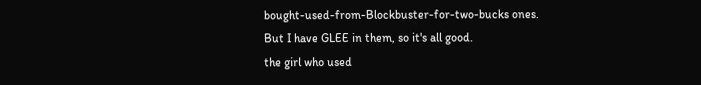bought-used-from-Blockbuster-for-two-bucks ones. But I have GLEE in them, so it's all good.
the girl who used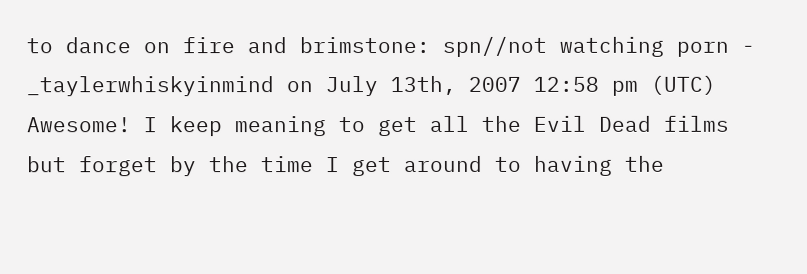to dance on fire and brimstone: spn//not watching porn - _taylerwhiskyinmind on July 13th, 2007 12:58 pm (UTC)
Awesome! I keep meaning to get all the Evil Dead films but forget by the time I get around to having the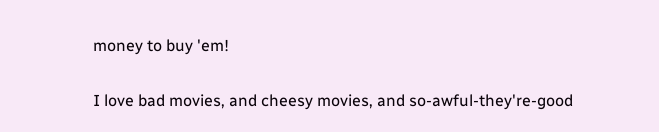money to buy 'em!

I love bad movies, and cheesy movies, and so-awful-they're-good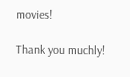movies!

Thank you muchly!